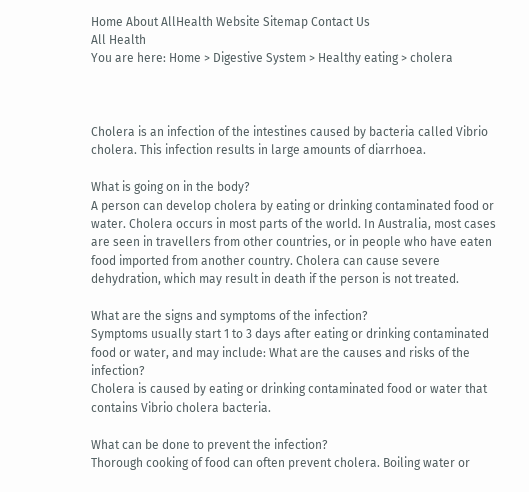Home About AllHealth Website Sitemap Contact Us
All Health
You are here: Home > Digestive System > Healthy eating > cholera



Cholera is an infection of the intestines caused by bacteria called Vibrio cholera. This infection results in large amounts of diarrhoea.

What is going on in the body?
A person can develop cholera by eating or drinking contaminated food or water. Cholera occurs in most parts of the world. In Australia, most cases are seen in travellers from other countries, or in people who have eaten food imported from another country. Cholera can cause severe dehydration, which may result in death if the person is not treated.

What are the signs and symptoms of the infection?
Symptoms usually start 1 to 3 days after eating or drinking contaminated food or water, and may include: What are the causes and risks of the infection?
Cholera is caused by eating or drinking contaminated food or water that contains Vibrio cholera bacteria.

What can be done to prevent the infection?
Thorough cooking of food can often prevent cholera. Boiling water or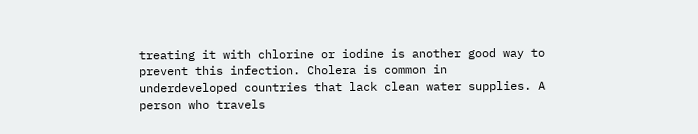treating it with chlorine or iodine is another good way to prevent this infection. Cholera is common in underdeveloped countries that lack clean water supplies. A person who travels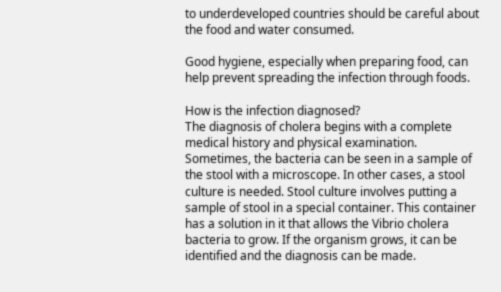to underdeveloped countries should be careful about the food and water consumed.

Good hygiene, especially when preparing food, can help prevent spreading the infection through foods.

How is the infection diagnosed?
The diagnosis of cholera begins with a complete medical history and physical examination. Sometimes, the bacteria can be seen in a sample of the stool with a microscope. In other cases, a stool culture is needed. Stool culture involves putting a sample of stool in a special container. This container has a solution in it that allows the Vibrio cholera bacteria to grow. If the organism grows, it can be identified and the diagnosis can be made.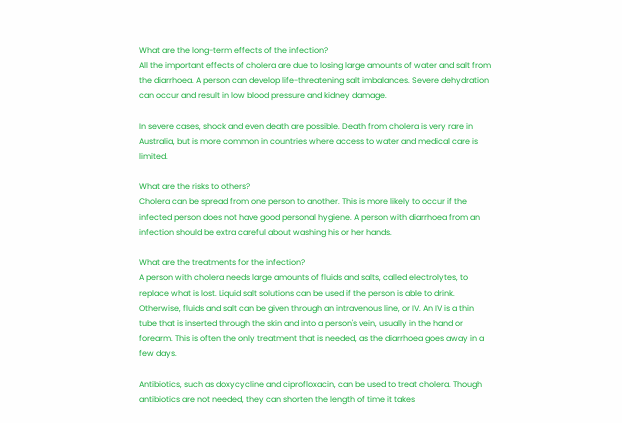What are the long-term effects of the infection?
All the important effects of cholera are due to losing large amounts of water and salt from the diarrhoea. A person can develop life-threatening salt imbalances. Severe dehydration can occur and result in low blood pressure and kidney damage.

In severe cases, shock and even death are possible. Death from cholera is very rare in Australia, but is more common in countries where access to water and medical care is limited.

What are the risks to others?
Cholera can be spread from one person to another. This is more likely to occur if the infected person does not have good personal hygiene. A person with diarrhoea from an infection should be extra careful about washing his or her hands.

What are the treatments for the infection?
A person with cholera needs large amounts of fluids and salts, called electrolytes, to replace what is lost. Liquid salt solutions can be used if the person is able to drink. Otherwise, fluids and salt can be given through an intravenous line, or IV. An IV is a thin tube that is inserted through the skin and into a person's vein, usually in the hand or forearm. This is often the only treatment that is needed, as the diarrhoea goes away in a few days.

Antibiotics, such as doxycycline and ciprofloxacin, can be used to treat cholera. Though antibiotics are not needed, they can shorten the length of time it takes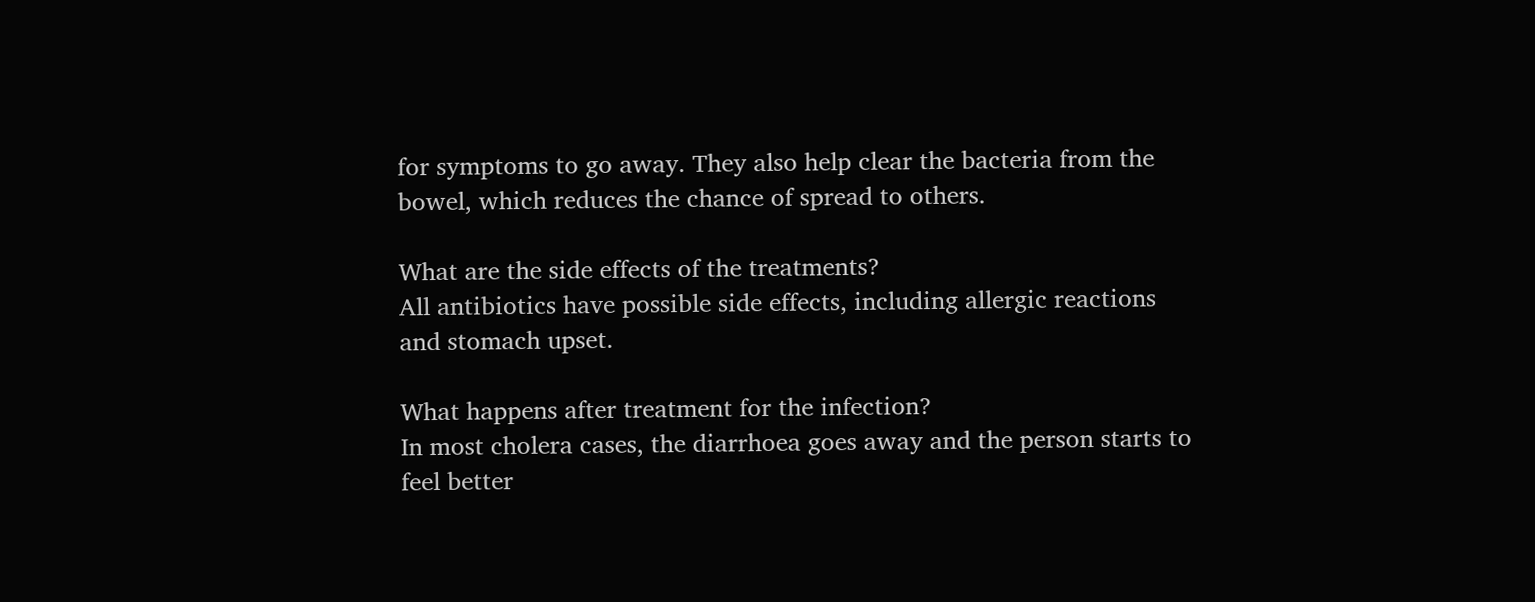for symptoms to go away. They also help clear the bacteria from the bowel, which reduces the chance of spread to others.

What are the side effects of the treatments?
All antibiotics have possible side effects, including allergic reactions and stomach upset.

What happens after treatment for the infection?
In most cholera cases, the diarrhoea goes away and the person starts to feel better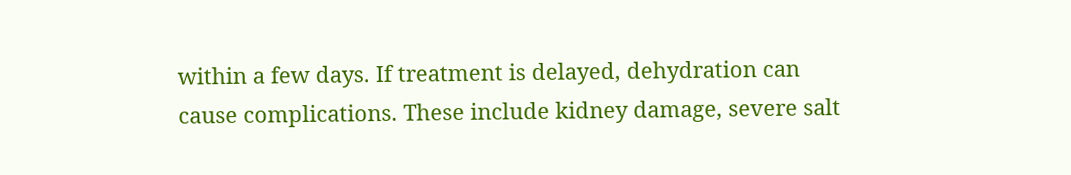within a few days. If treatment is delayed, dehydration can cause complications. These include kidney damage, severe salt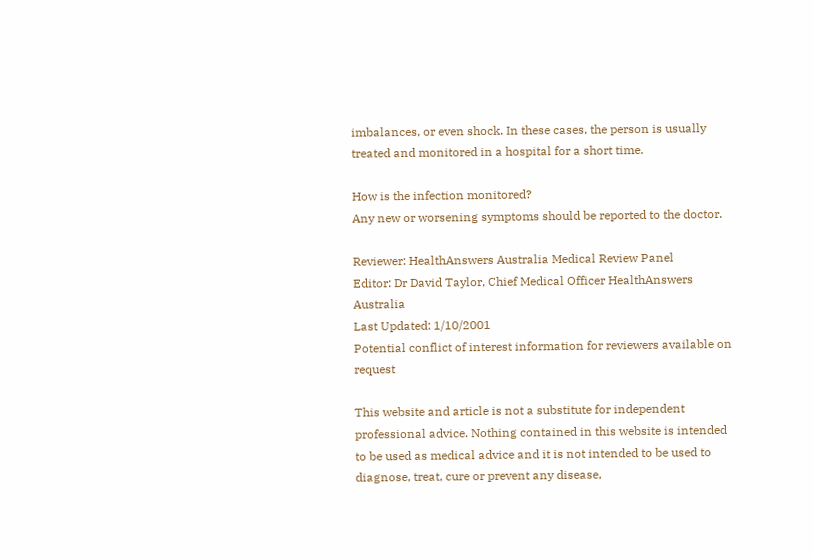imbalances, or even shock. In these cases, the person is usually treated and monitored in a hospital for a short time.

How is the infection monitored?
Any new or worsening symptoms should be reported to the doctor.

Reviewer: HealthAnswers Australia Medical Review Panel
Editor: Dr David Taylor, Chief Medical Officer HealthAnswers Australia
Last Updated: 1/10/2001
Potential conflict of interest information for reviewers available on request

This website and article is not a substitute for independent professional advice. Nothing contained in this website is intended to be used as medical advice and it is not intended to be used to diagnose, treat, cure or prevent any disease,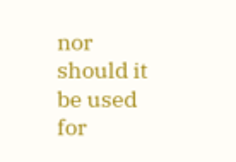nor should it be used for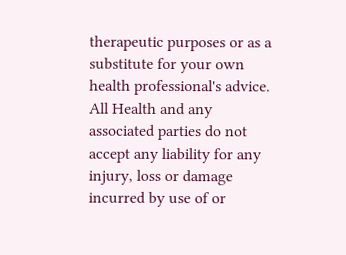therapeutic purposes or as a substitute for your own health professional's advice.  All Health and any associated parties do not accept any liability for any injury, loss or damage incurred by use of or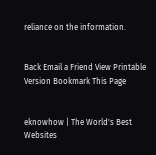reliance on the information.


Back Email a Friend View Printable Version Bookmark This Page


eknowhow | The World's Best Websites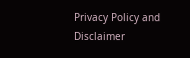Privacy Policy and Disclaimer